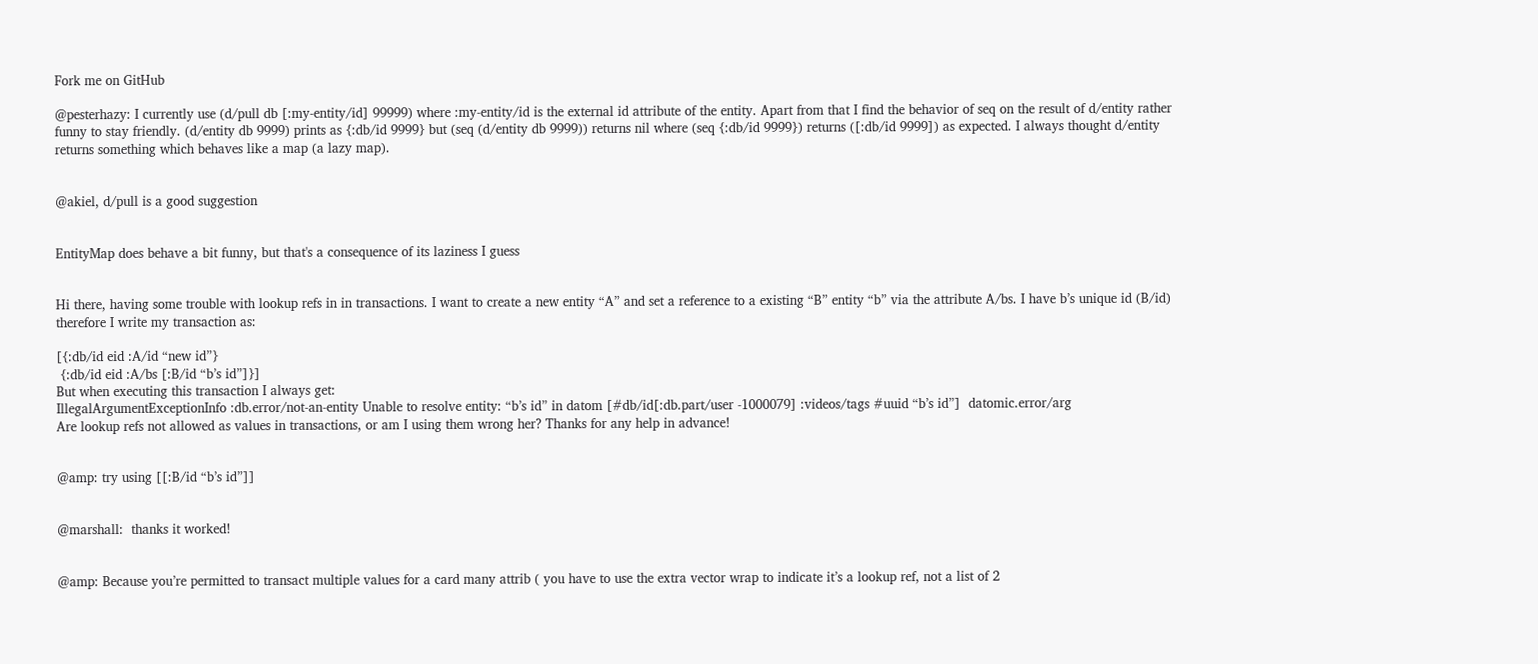Fork me on GitHub

@pesterhazy: I currently use (d/pull db [:my-entity/id] 99999) where :my-entity/id is the external id attribute of the entity. Apart from that I find the behavior of seq on the result of d/entity rather funny to stay friendly. (d/entity db 9999) prints as {:db/id 9999} but (seq (d/entity db 9999)) returns nil where (seq {:db/id 9999}) returns ([:db/id 9999]) as expected. I always thought d/entity returns something which behaves like a map (a lazy map).


@akiel, d/pull is a good suggestion


EntityMap does behave a bit funny, but that's a consequence of its laziness I guess


Hi there, having some trouble with lookup refs in in transactions. I want to create a new entity “A” and set a reference to a existing “B” entity “b” via the attribute A/bs. I have b’s unique id (B/id) therefore I write my transaction as:

[{:db/id eid :A/id “new id”}
 {:db/id eid :A/bs [:B/id “b’s id”]}]
But when executing this transaction I always get:
IllegalArgumentExceptionInfo :db.error/not-an-entity Unable to resolve entity: “b’s id” in datom [#db/id[:db.part/user -1000079] :videos/tags #uuid “b’s id”]  datomic.error/arg
Are lookup refs not allowed as values in transactions, or am I using them wrong her? Thanks for any help in advance!


@amp: try using [[:B/id “b’s id”]]


@marshall:  thanks it worked!


@amp: Because you’re permitted to transact multiple values for a card many attrib ( you have to use the extra vector wrap to indicate it’s a lookup ref, not a list of 2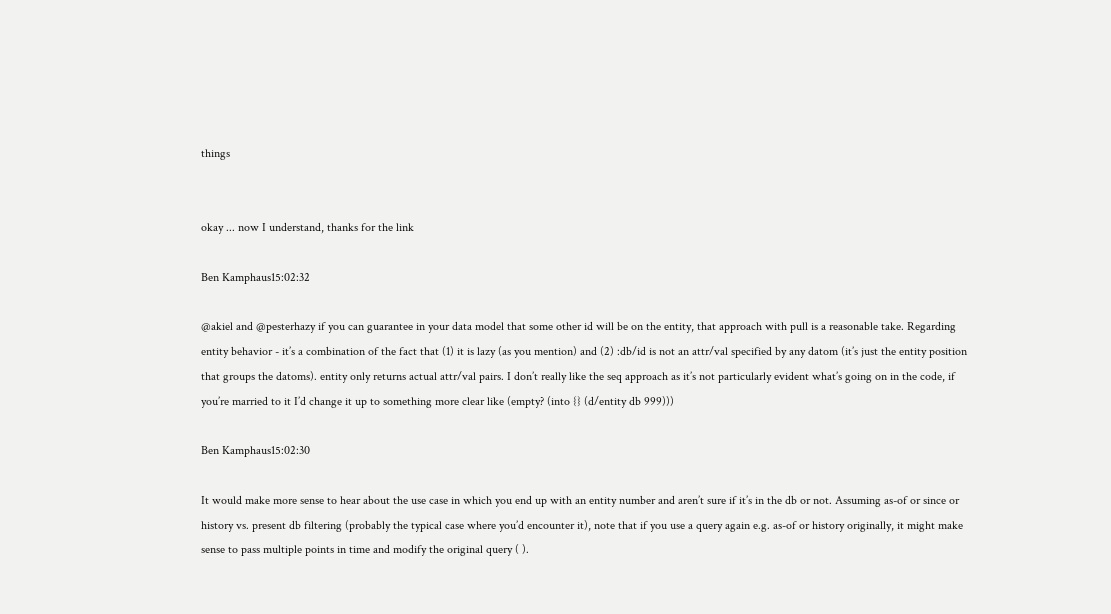things


okay ... now I understand, thanks for the link

Ben Kamphaus15:02:32

@akiel and @pesterhazy if you can guarantee in your data model that some other id will be on the entity, that approach with pull is a reasonable take. Regarding entity behavior - it’s a combination of the fact that (1) it is lazy (as you mention) and (2) :db/id is not an attr/val specified by any datom (it’s just the entity position that groups the datoms). entity only returns actual attr/val pairs. I don’t really like the seq approach as it’s not particularly evident what’s going on in the code, if you’re married to it I’d change it up to something more clear like (empty? (into {} (d/entity db 999)))

Ben Kamphaus15:02:30

It would make more sense to hear about the use case in which you end up with an entity number and aren’t sure if it’s in the db or not. Assuming as-of or since or history vs. present db filtering (probably the typical case where you’d encounter it), note that if you use a query again e.g. as-of or history originally, it might make sense to pass multiple points in time and modify the original query ( ).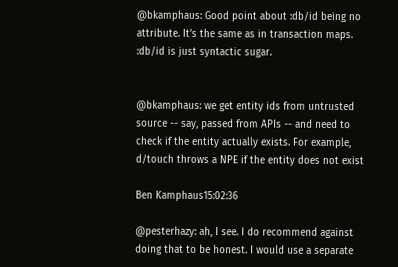@bkamphaus: Good point about :db/id being no attribute. It’s the same as in transaction maps. :db/id is just syntactic sugar.


@bkamphaus: we get entity ids from untrusted source -- say, passed from APIs -- and need to check if the entity actually exists. For example, d/touch throws a NPE if the entity does not exist

Ben Kamphaus15:02:36

@pesterhazy: ah, I see. I do recommend against doing that to be honest. I would use a separate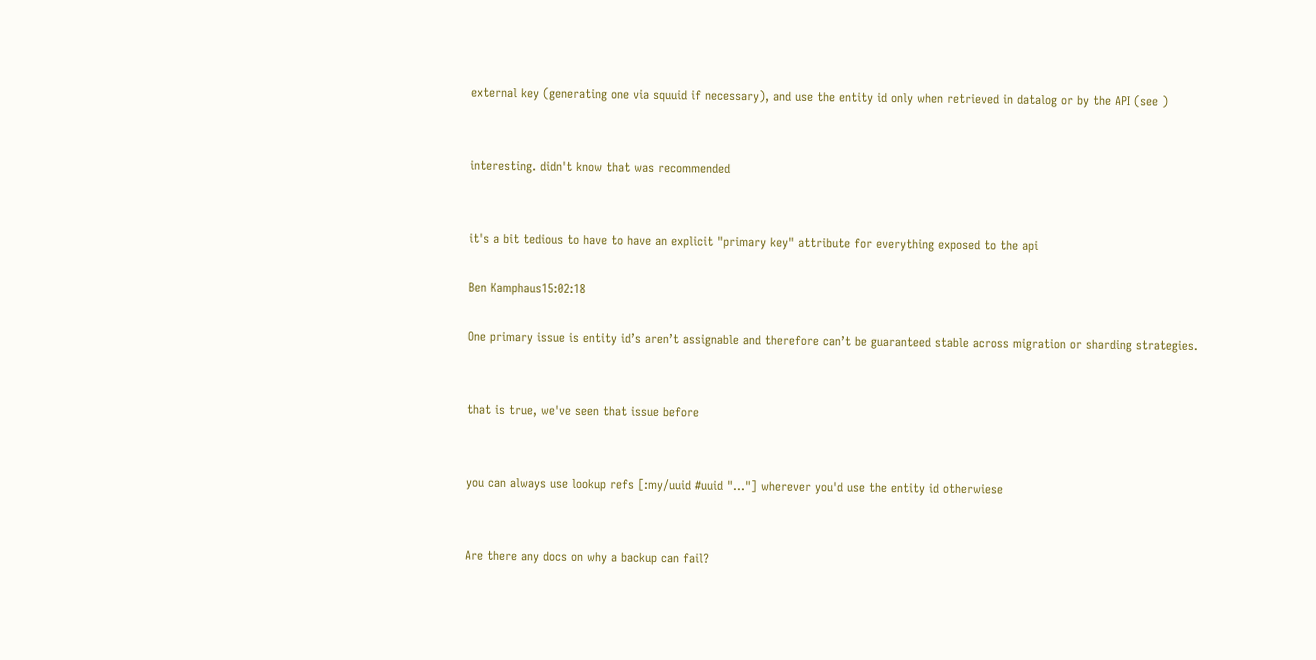external key (generating one via squuid if necessary), and use the entity id only when retrieved in datalog or by the API (see )


interesting. didn't know that was recommended


it's a bit tedious to have to have an explicit "primary key" attribute for everything exposed to the api

Ben Kamphaus15:02:18

One primary issue is entity id’s aren’t assignable and therefore can’t be guaranteed stable across migration or sharding strategies.


that is true, we've seen that issue before


you can always use lookup refs [:my/uuid #uuid "..."] wherever you'd use the entity id otherwiese


Are there any docs on why a backup can fail?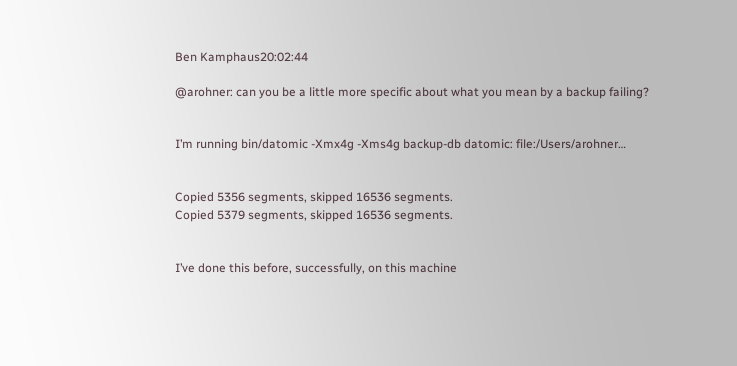Ben Kamphaus20:02:44

@arohner: can you be a little more specific about what you mean by a backup failing?


I’m running bin/datomic -Xmx4g -Xms4g backup-db datomic: file:/Users/arohner…


Copied 5356 segments, skipped 16536 segments.
Copied 5379 segments, skipped 16536 segments.


I’ve done this before, successfully, on this machine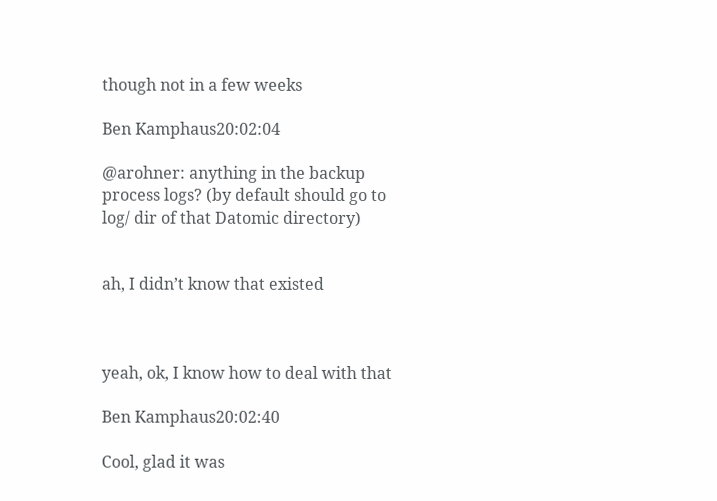though not in a few weeks

Ben Kamphaus20:02:04

@arohner: anything in the backup process logs? (by default should go to log/ dir of that Datomic directory)


ah, I didn’t know that existed



yeah, ok, I know how to deal with that

Ben Kamphaus20:02:40

Cool, glad it was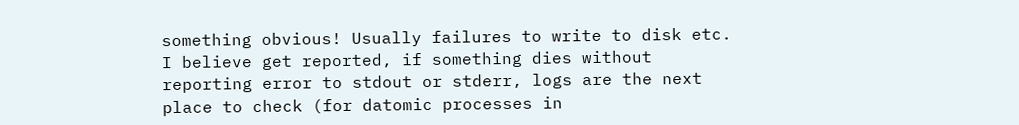something obvious! Usually failures to write to disk etc. I believe get reported, if something dies without reporting error to stdout or stderr, logs are the next place to check (for datomic processes in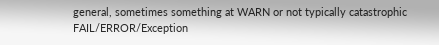general, sometimes something at WARN or not typically catastrophic FAIL/ERROR/Exception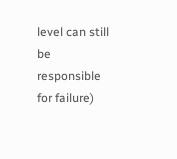level can still be responsible for failure)